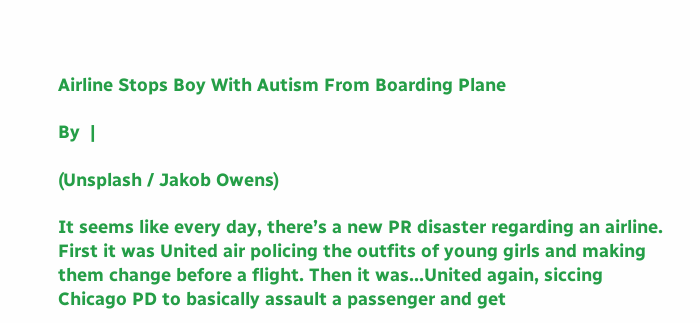Airline Stops Boy With Autism From Boarding Plane

By  |

(Unsplash / Jakob Owens)

It seems like every day, there’s a new PR disaster regarding an airline. First it was United air policing the outfits of young girls and making them change before a flight. Then it was…United again, siccing Chicago PD to basically assault a passenger and get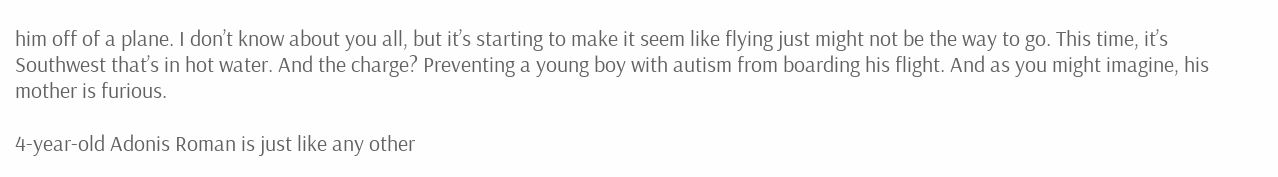him off of a plane. I don’t know about you all, but it’s starting to make it seem like flying just might not be the way to go. This time, it’s Southwest that’s in hot water. And the charge? Preventing a young boy with autism from boarding his flight. And as you might imagine, his mother is furious.

4-year-old Adonis Roman is just like any other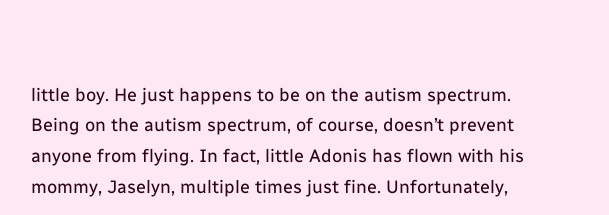little boy. He just happens to be on the autism spectrum. Being on the autism spectrum, of course, doesn’t prevent anyone from flying. In fact, little Adonis has flown with his mommy, Jaselyn, multiple times just fine. Unfortunately,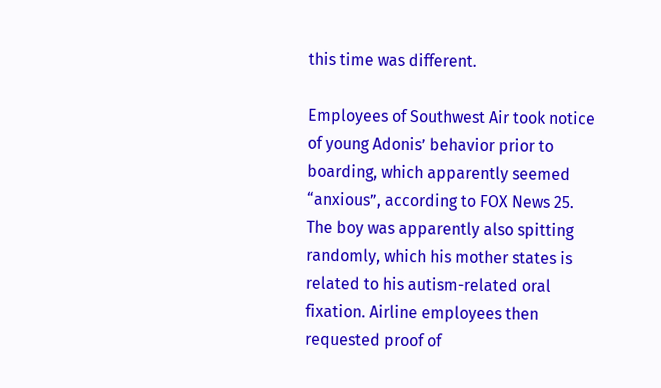this time was different.

Employees of Southwest Air took notice of young Adonis’ behavior prior to boarding, which apparently seemed “anxious”, according to FOX News 25. The boy was apparently also spitting randomly, which his mother states is related to his autism-related oral fixation. Airline employees then requested proof of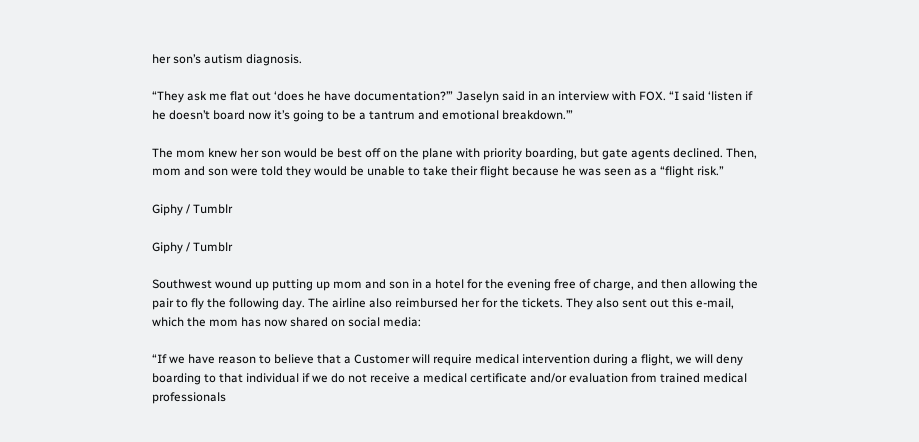her son’s autism diagnosis.

“They ask me flat out ‘does he have documentation?’” Jaselyn said in an interview with FOX. “I said ‘listen if he doesn’t board now it’s going to be a tantrum and emotional breakdown.’”

The mom knew her son would be best off on the plane with priority boarding, but gate agents declined. Then, mom and son were told they would be unable to take their flight because he was seen as a “flight risk.”

Giphy / Tumblr

Giphy / Tumblr

Southwest wound up putting up mom and son in a hotel for the evening free of charge, and then allowing the pair to fly the following day. The airline also reimbursed her for the tickets. They also sent out this e-mail, which the mom has now shared on social media:

“If we have reason to believe that a Customer will require medical intervention during a flight, we will deny boarding to that individual if we do not receive a medical certificate and/or evaluation from trained medical professionals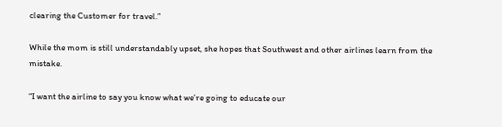clearing the Customer for travel.”

While the mom is still understandably upset, she hopes that Southwest and other airlines learn from the mistake.

“I want the airline to say you know what we’re going to educate our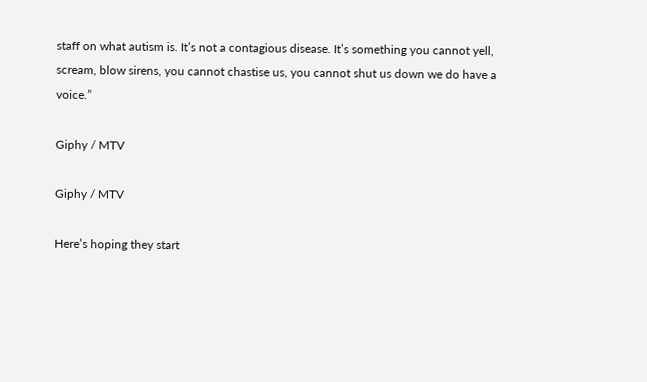staff on what autism is. It’s not a contagious disease. It’s something you cannot yell, scream, blow sirens, you cannot chastise us, you cannot shut us down we do have a voice.”

Giphy / MTV

Giphy / MTV

Here’s hoping they start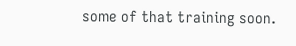some of that training soon.